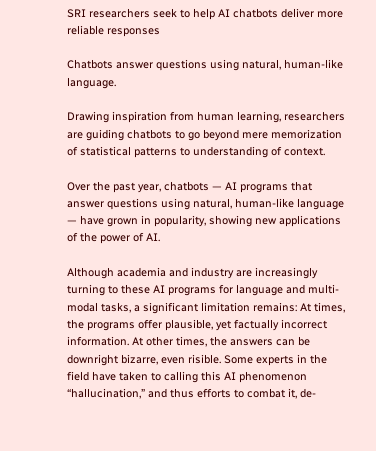SRI researchers seek to help AI chatbots deliver more reliable responses

Chatbots answer questions using natural, human-like language.

Drawing inspiration from human learning, researchers are guiding chatbots to go beyond mere memorization of statistical patterns to understanding of context.

Over the past year, chatbots — AI programs that answer questions using natural, human-like language — have grown in popularity, showing new applications of the power of AI.

Although academia and industry are increasingly turning to these AI programs for language and multi-modal tasks, a significant limitation remains: At times, the programs offer plausible, yet factually incorrect information. At other times, the answers can be downright bizarre, even risible. Some experts in the field have taken to calling this AI phenomenon “hallucination,” and thus efforts to combat it, de-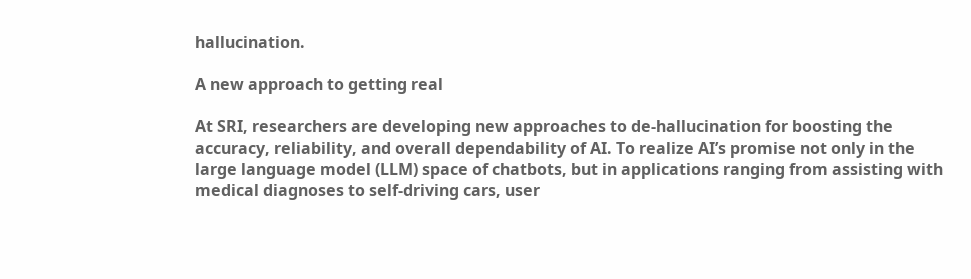hallucination.

A new approach to getting real

At SRI, researchers are developing new approaches to de-hallucination for boosting the accuracy, reliability, and overall dependability of AI. To realize AI’s promise not only in the large language model (LLM) space of chatbots, but in applications ranging from assisting with medical diagnoses to self-driving cars, user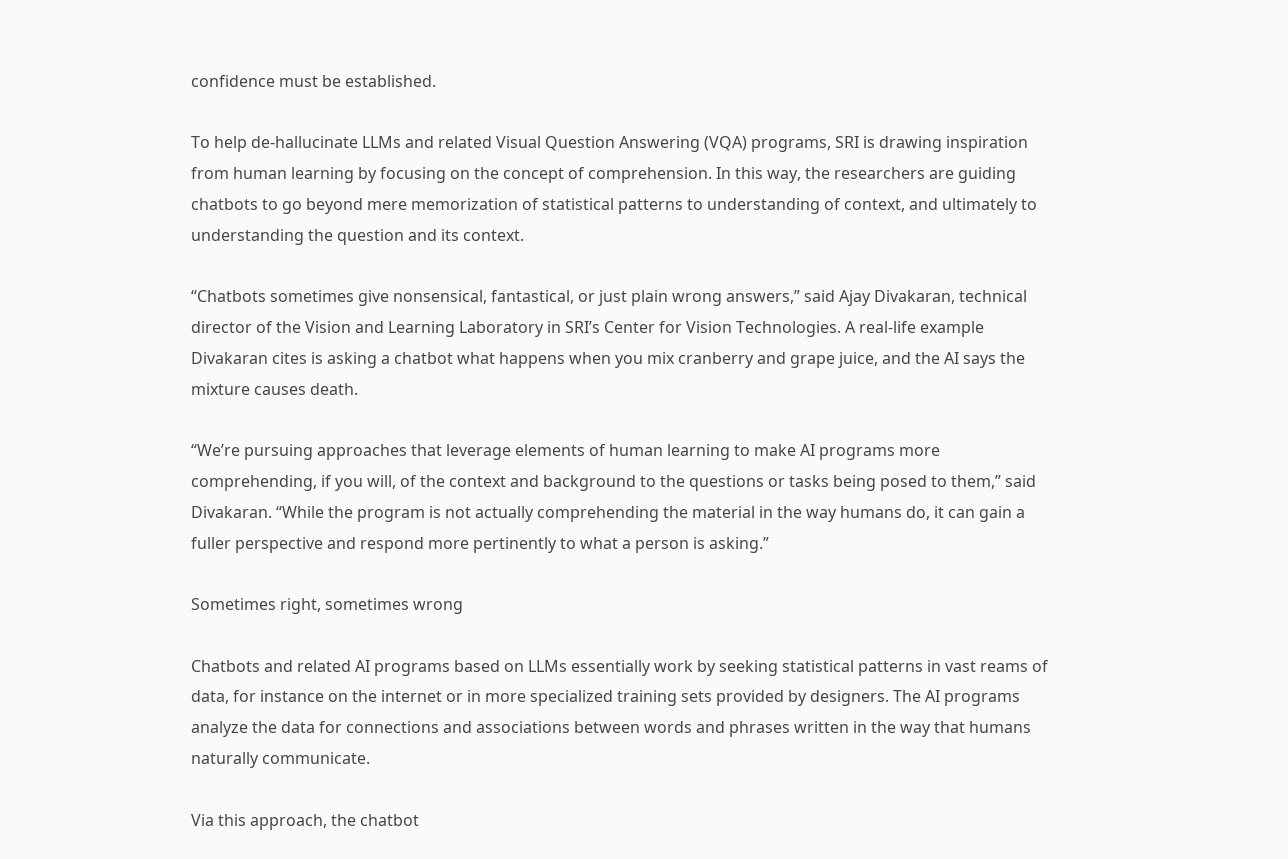confidence must be established.

To help de-hallucinate LLMs and related Visual Question Answering (VQA) programs, SRI is drawing inspiration from human learning by focusing on the concept of comprehension. In this way, the researchers are guiding chatbots to go beyond mere memorization of statistical patterns to understanding of context, and ultimately to understanding the question and its context.

“Chatbots sometimes give nonsensical, fantastical, or just plain wrong answers,” said Ajay Divakaran, technical director of the Vision and Learning Laboratory in SRI’s Center for Vision Technologies. A real-life example Divakaran cites is asking a chatbot what happens when you mix cranberry and grape juice, and the AI says the mixture causes death.

“We’re pursuing approaches that leverage elements of human learning to make AI programs more comprehending, if you will, of the context and background to the questions or tasks being posed to them,” said Divakaran. “While the program is not actually comprehending the material in the way humans do, it can gain a fuller perspective and respond more pertinently to what a person is asking.”

Sometimes right, sometimes wrong

Chatbots and related AI programs based on LLMs essentially work by seeking statistical patterns in vast reams of data, for instance on the internet or in more specialized training sets provided by designers. The AI programs analyze the data for connections and associations between words and phrases written in the way that humans naturally communicate.

Via this approach, the chatbot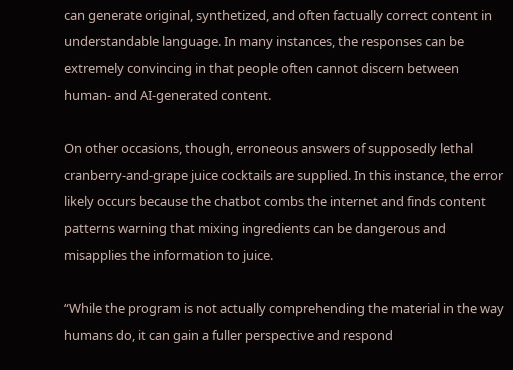can generate original, synthetized, and often factually correct content in understandable language. In many instances, the responses can be extremely convincing in that people often cannot discern between human- and AI-generated content.

On other occasions, though, erroneous answers of supposedly lethal cranberry-and-grape juice cocktails are supplied. In this instance, the error likely occurs because the chatbot combs the internet and finds content patterns warning that mixing ingredients can be dangerous and misapplies the information to juice.

“While the program is not actually comprehending the material in the way humans do, it can gain a fuller perspective and respond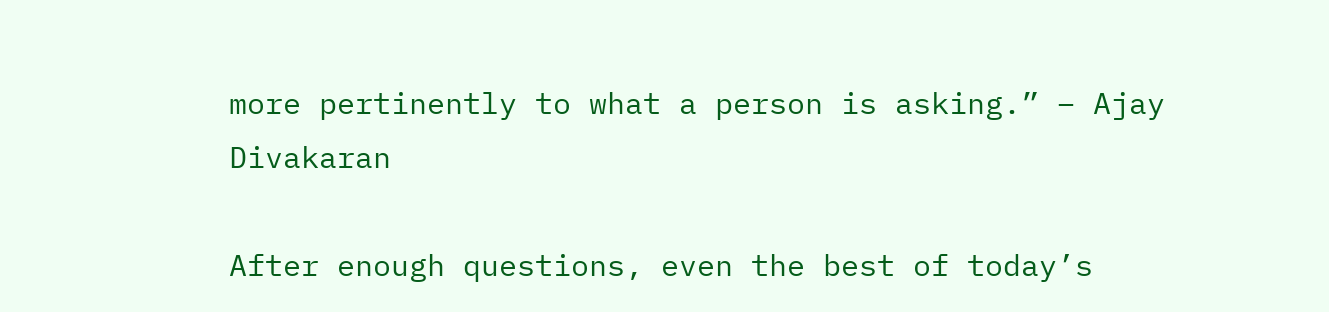more pertinently to what a person is asking.” – Ajay Divakaran

After enough questions, even the best of today’s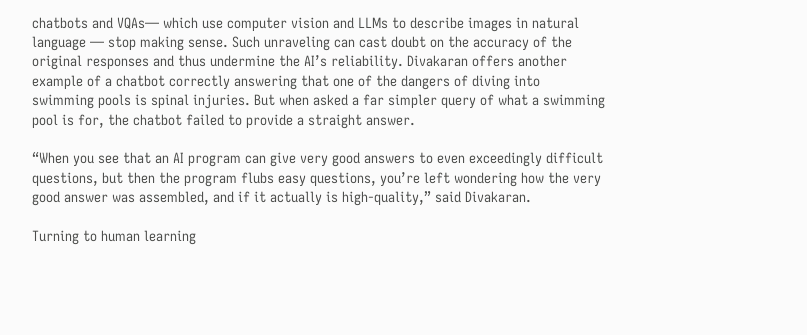chatbots and VQAs— which use computer vision and LLMs to describe images in natural language — stop making sense. Such unraveling can cast doubt on the accuracy of the original responses and thus undermine the AI’s reliability. Divakaran offers another example of a chatbot correctly answering that one of the dangers of diving into swimming pools is spinal injuries. But when asked a far simpler query of what a swimming pool is for, the chatbot failed to provide a straight answer.

“When you see that an AI program can give very good answers to even exceedingly difficult questions, but then the program flubs easy questions, you’re left wondering how the very good answer was assembled, and if it actually is high-quality,” said Divakaran.

Turning to human learning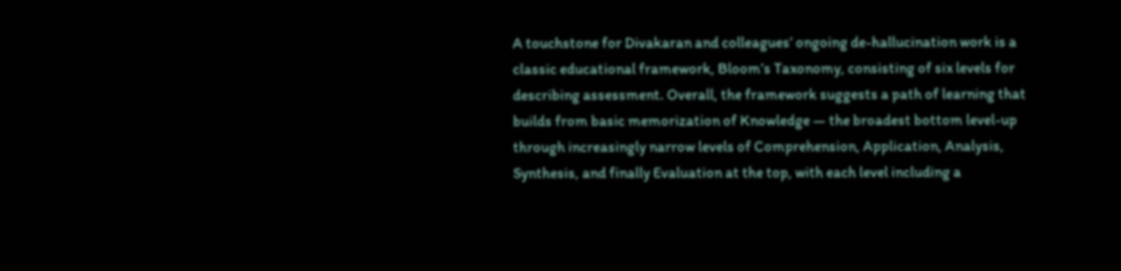A touchstone for Divakaran and colleagues’ ongoing de-hallucination work is a classic educational framework, Bloom’s Taxonomy, consisting of six levels for describing assessment. Overall, the framework suggests a path of learning that builds from basic memorization of Knowledge — the broadest bottom level-up through increasingly narrow levels of Comprehension, Application, Analysis, Synthesis, and finally Evaluation at the top, with each level including a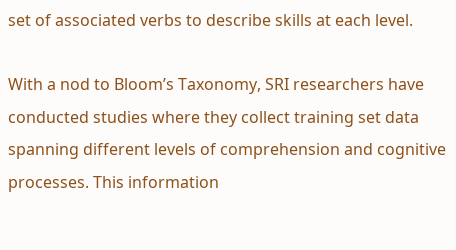set of associated verbs to describe skills at each level.

With a nod to Bloom’s Taxonomy, SRI researchers have conducted studies where they collect training set data spanning different levels of comprehension and cognitive processes. This information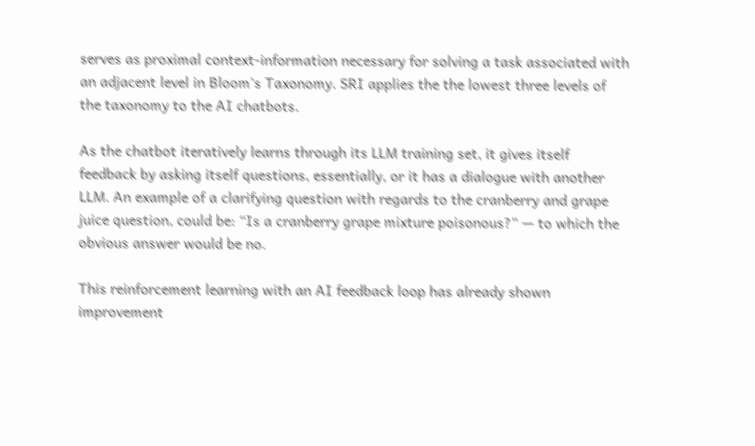serves as proximal context-information necessary for solving a task associated with an adjacent level in Bloom’s Taxonomy. SRI applies the the lowest three levels of the taxonomy to the AI chatbots.

As the chatbot iteratively learns through its LLM training set, it gives itself feedback by asking itself questions, essentially, or it has a dialogue with another LLM. An example of a clarifying question with regards to the cranberry and grape juice question, could be: “Is a cranberry grape mixture poisonous?” — to which the obvious answer would be no.

This reinforcement learning with an AI feedback loop has already shown improvement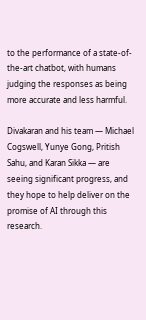to the performance of a state-of-the-art chatbot, with humans judging the responses as being more accurate and less harmful.

Divakaran and his team — Michael Cogswell, Yunye Gong, Pritish Sahu, and Karan Sikka — are seeing significant progress, and they hope to help deliver on the promise of AI through this research.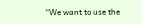“We want to use the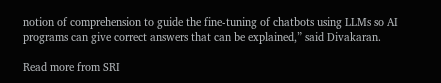notion of comprehension to guide the fine-tuning of chatbots using LLMs so AI programs can give correct answers that can be explained,” said Divakaran.

Read more from SRI